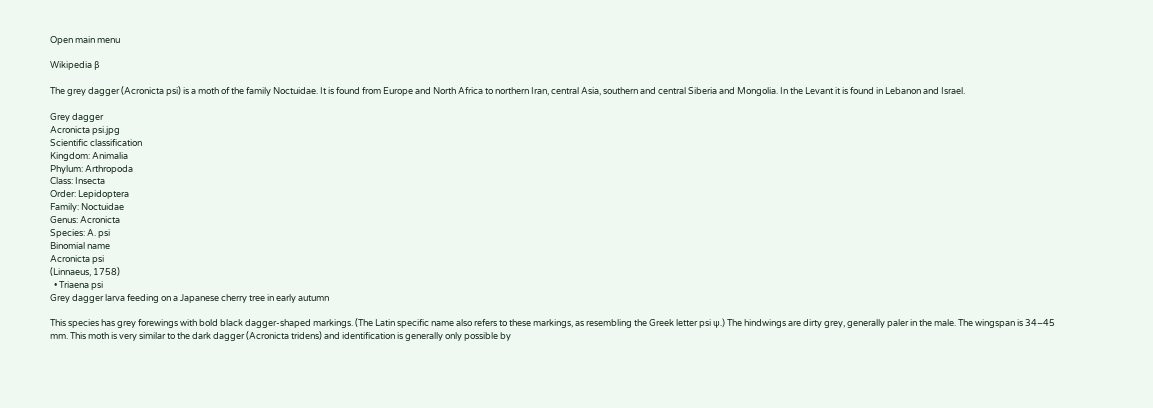Open main menu

Wikipedia β

The grey dagger (Acronicta psi) is a moth of the family Noctuidae. It is found from Europe and North Africa to northern Iran, central Asia, southern and central Siberia and Mongolia. In the Levant it is found in Lebanon and Israel.

Grey dagger
Acronicta psi.jpg
Scientific classification
Kingdom: Animalia
Phylum: Arthropoda
Class: Insecta
Order: Lepidoptera
Family: Noctuidae
Genus: Acronicta
Species: A. psi
Binomial name
Acronicta psi
(Linnaeus, 1758)
  • Triaena psi
Grey dagger larva feeding on a Japanese cherry tree in early autumn

This species has grey forewings with bold black dagger-shaped markings. (The Latin specific name also refers to these markings, as resembling the Greek letter psi ψ.) The hindwings are dirty grey, generally paler in the male. The wingspan is 34–45 mm. This moth is very similar to the dark dagger (Acronicta tridens) and identification is generally only possible by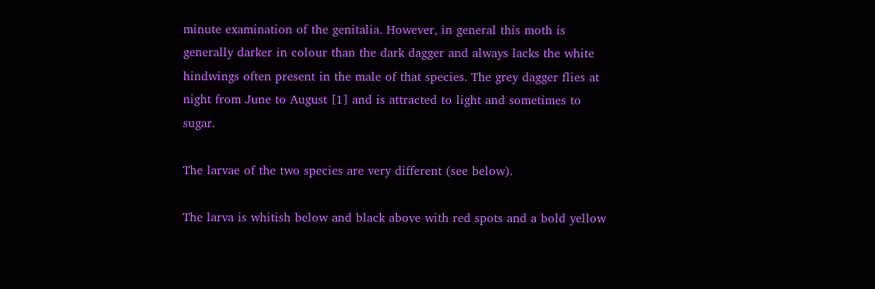minute examination of the genitalia. However, in general this moth is generally darker in colour than the dark dagger and always lacks the white hindwings often present in the male of that species. The grey dagger flies at night from June to August [1] and is attracted to light and sometimes to sugar.

The larvae of the two species are very different (see below).

The larva is whitish below and black above with red spots and a bold yellow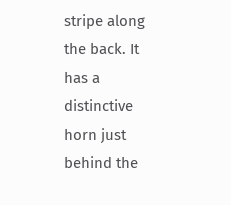stripe along the back. It has a distinctive horn just behind the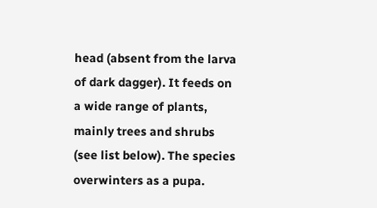head (absent from the larva of dark dagger). It feeds on a wide range of plants, mainly trees and shrubs (see list below). The species overwinters as a pupa.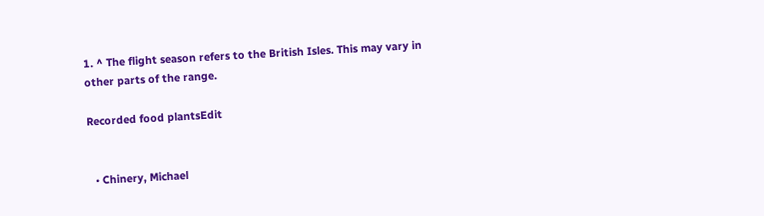1. ^ The flight season refers to the British Isles. This may vary in other parts of the range.

Recorded food plantsEdit


  • Chinery, Michael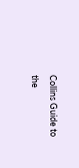Collins Guide to the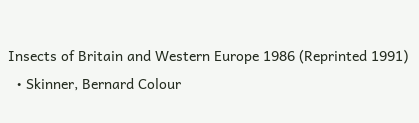Insects of Britain and Western Europe 1986 (Reprinted 1991)
  • Skinner, Bernard Colour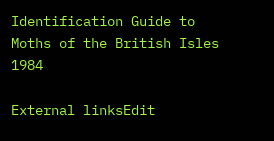Identification Guide to Moths of the British Isles 1984

External linksEdit